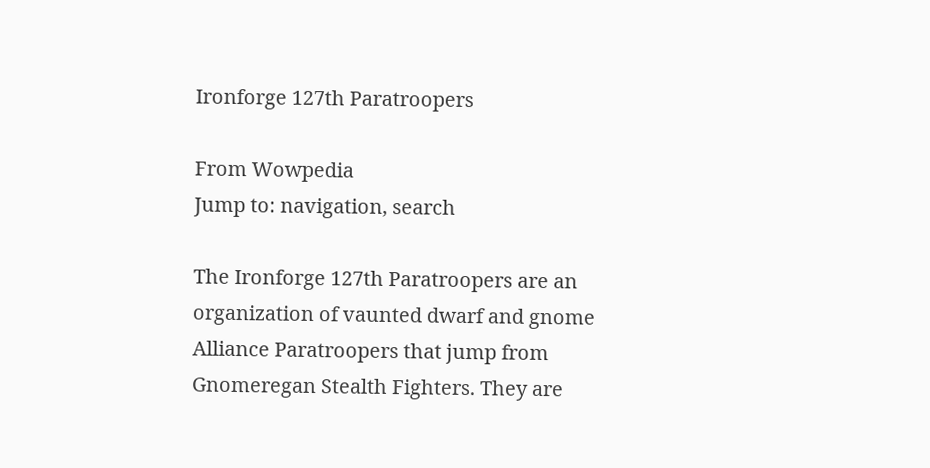Ironforge 127th Paratroopers

From Wowpedia
Jump to: navigation, search

The Ironforge 127th Paratroopers are an organization of vaunted dwarf and gnome Alliance Paratroopers that jump from Gnomeregan Stealth Fighters. They are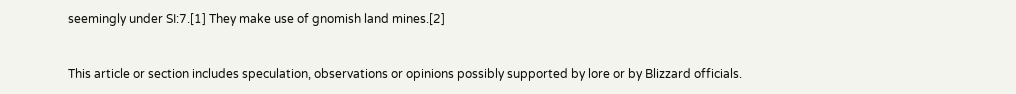seemingly under SI:7.[1] They make use of gnomish land mines.[2]


This article or section includes speculation, observations or opinions possibly supported by lore or by Blizzard officials.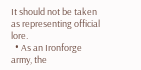It should not be taken as representing official lore.
  • As an Ironforge army, the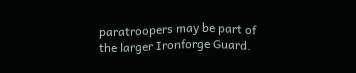paratroopers may be part of the larger Ironforge Guard.